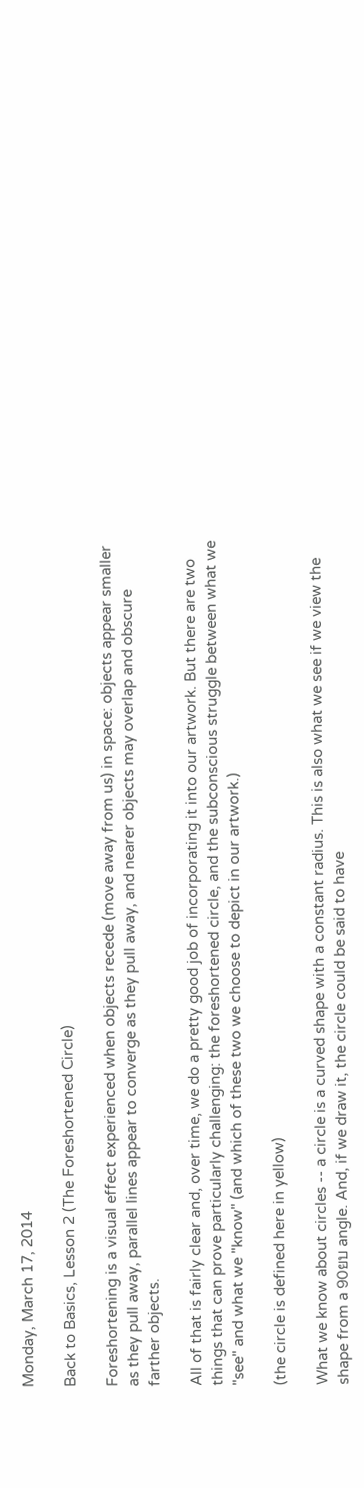Monday, March 17, 2014

Back to Basics, Lesson 2 (The Foreshortened Circle)

Foreshortening is a visual effect experienced when objects recede (move away from us) in space: objects appear smaller as they pull away, parallel lines appear to converge as they pull away, and nearer objects may overlap and obscure farther objects.

All of that is fairly clear and, over time, we do a pretty good job of incorporating it into our artwork. But there are two things that can prove particularly challenging: the foreshortened circle, and the subconscious struggle between what we "see" and what we "know" (and which of these two we choose to depict in our artwork.)

(the circle is defined here in yellow)

What we know about circles -- a circle is a curved shape with a constant radius. This is also what we see if we view the shape from a 90ยบ angle. And, if we draw it, the circle could be said to have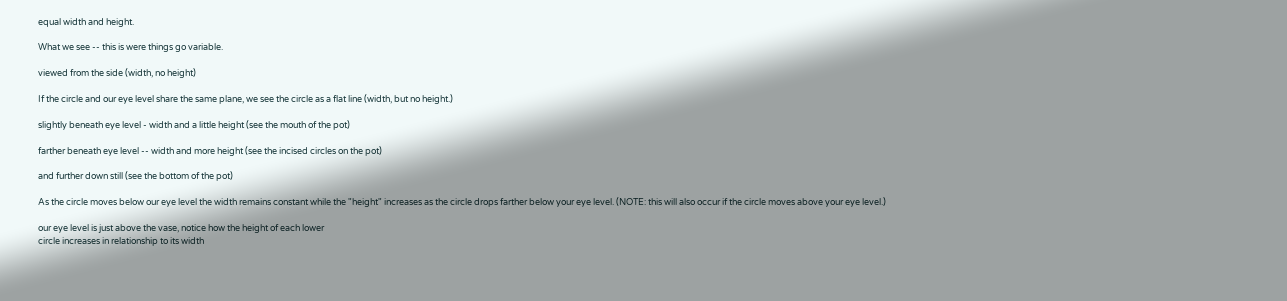equal width and height.

What we see -- this is were things go variable.

viewed from the side (width, no height)

If the circle and our eye level share the same plane, we see the circle as a flat line (width, but no height.)

slightly beneath eye level - width and a little height (see the mouth of the pot)

farther beneath eye level -- width and more height (see the incised circles on the pot)

and further down still (see the bottom of the pot)

As the circle moves below our eye level the width remains constant while the "height" increases as the circle drops farther below your eye level. (NOTE: this will also occur if the circle moves above your eye level.)

our eye level is just above the vase, notice how the height of each lower
circle increases in relationship to its width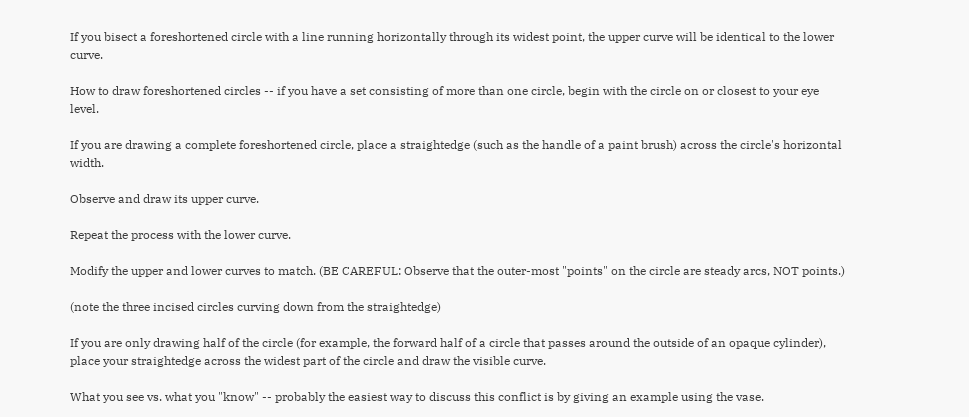If you bisect a foreshortened circle with a line running horizontally through its widest point, the upper curve will be identical to the lower curve.

How to draw foreshortened circles -- if you have a set consisting of more than one circle, begin with the circle on or closest to your eye level.

If you are drawing a complete foreshortened circle, place a straightedge (such as the handle of a paint brush) across the circle's horizontal width.

Observe and draw its upper curve.

Repeat the process with the lower curve.

Modify the upper and lower curves to match. (BE CAREFUL: Observe that the outer-most "points" on the circle are steady arcs, NOT points.)

(note the three incised circles curving down from the straightedge)

If you are only drawing half of the circle (for example, the forward half of a circle that passes around the outside of an opaque cylinder), place your straightedge across the widest part of the circle and draw the visible curve.

What you see vs. what you "know" -- probably the easiest way to discuss this conflict is by giving an example using the vase.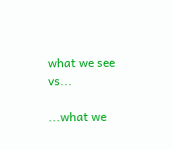what we see vs...

...what we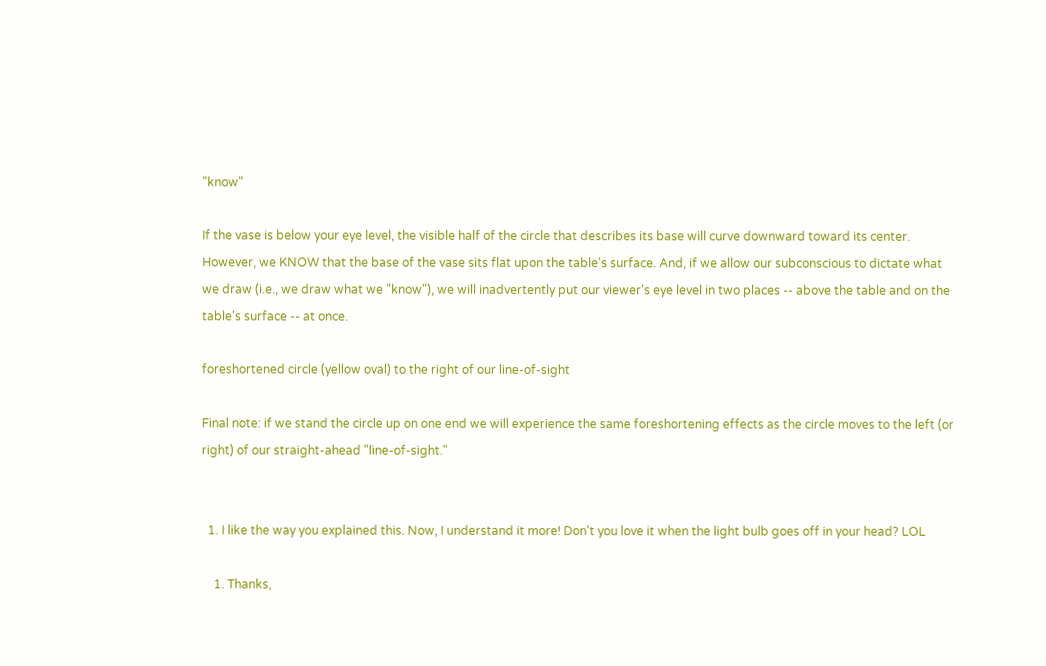"know"

If the vase is below your eye level, the visible half of the circle that describes its base will curve downward toward its center. However, we KNOW that the base of the vase sits flat upon the table's surface. And, if we allow our subconscious to dictate what we draw (i.e., we draw what we "know"), we will inadvertently put our viewer's eye level in two places -- above the table and on the table's surface -- at once.

foreshortened circle (yellow oval) to the right of our line-of-sight

Final note: if we stand the circle up on one end we will experience the same foreshortening effects as the circle moves to the left (or right) of our straight-ahead "line-of-sight."


  1. I like the way you explained this. Now, I understand it more! Don't you love it when the light bulb goes off in your head? LOL

    1. Thanks,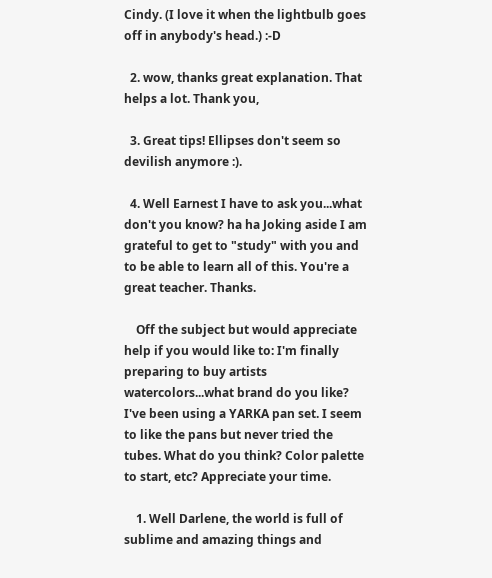Cindy. (I love it when the lightbulb goes off in anybody's head.) :-D

  2. wow, thanks great explanation. That helps a lot. Thank you,

  3. Great tips! Ellipses don't seem so devilish anymore :).

  4. Well Earnest I have to ask you...what don't you know? ha ha Joking aside I am grateful to get to "study" with you and to be able to learn all of this. You're a great teacher. Thanks.

    Off the subject but would appreciate help if you would like to: I'm finally preparing to buy artists watercolors...what brand do you like? I've been using a YARKA pan set. I seem to like the pans but never tried the tubes. What do you think? Color palette to start, etc? Appreciate your time.

    1. Well Darlene, the world is full of sublime and amazing things and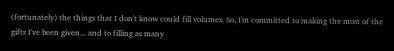(fortunately) the things that I don't know could fill volumes. So, I'm committed to making the most of the gifts I've been given... and to filling as many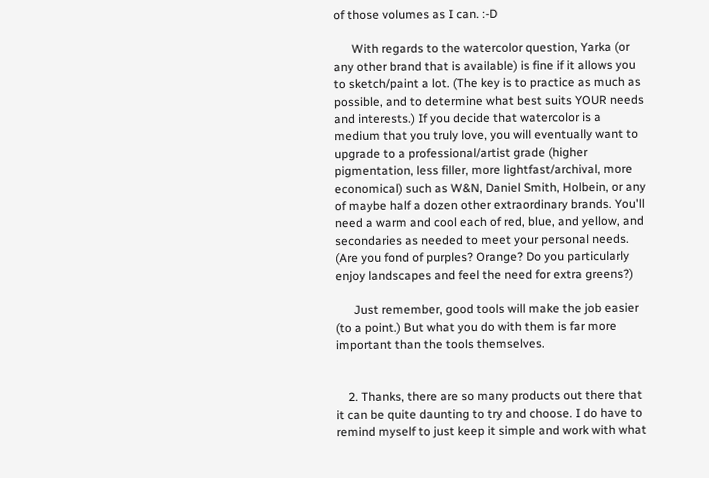of those volumes as I can. :-D

      With regards to the watercolor question, Yarka (or any other brand that is available) is fine if it allows you to sketch/paint a lot. (The key is to practice as much as possible, and to determine what best suits YOUR needs and interests.) If you decide that watercolor is a medium that you truly love, you will eventually want to upgrade to a professional/artist grade (higher pigmentation, less filler, more lightfast/archival, more economical) such as W&N, Daniel Smith, Holbein, or any of maybe half a dozen other extraordinary brands. You'll need a warm and cool each of red, blue, and yellow, and secondaries as needed to meet your personal needs. (Are you fond of purples? Orange? Do you particularly enjoy landscapes and feel the need for extra greens?)

      Just remember, good tools will make the job easier (to a point.) But what you do with them is far more important than the tools themselves.


    2. Thanks, there are so many products out there that it can be quite daunting to try and choose. I do have to remind myself to just keep it simple and work with what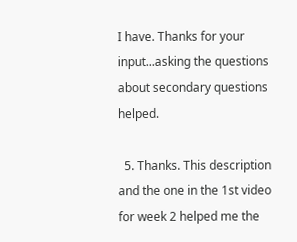I have. Thanks for your input...asking the questions about secondary questions helped.

  5. Thanks. This description and the one in the 1st video for week 2 helped me the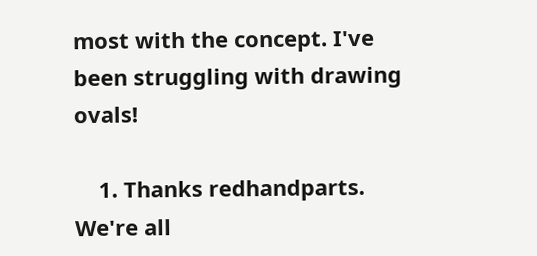most with the concept. I've been struggling with drawing ovals!

    1. Thanks redhandparts. We're all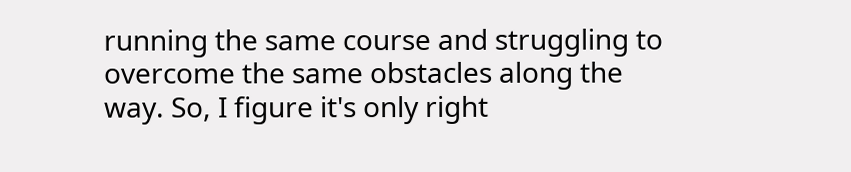running the same course and struggling to overcome the same obstacles along the way. So, I figure it's only right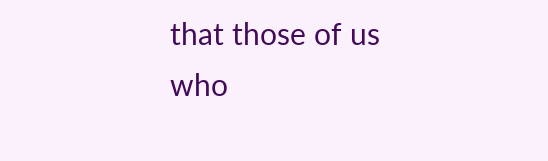that those of us who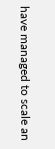have managed to scale an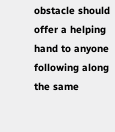obstacle should offer a helping hand to anyone following along the same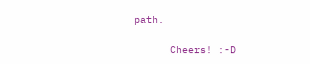path.

      Cheers! :-D